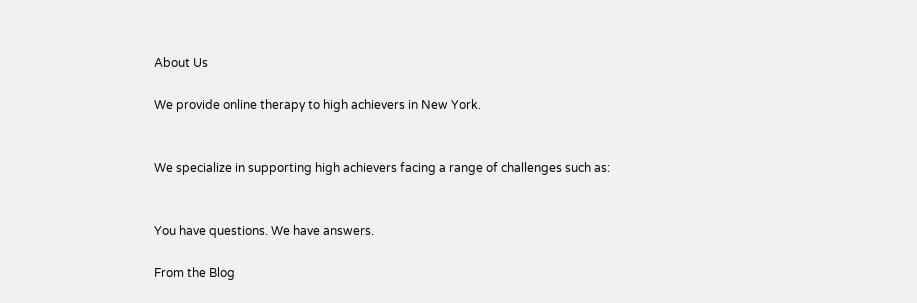About Us

We provide online therapy to high achievers in New York.


We specialize in supporting high achievers facing a range of challenges such as:


You have questions. We have answers.

From the Blog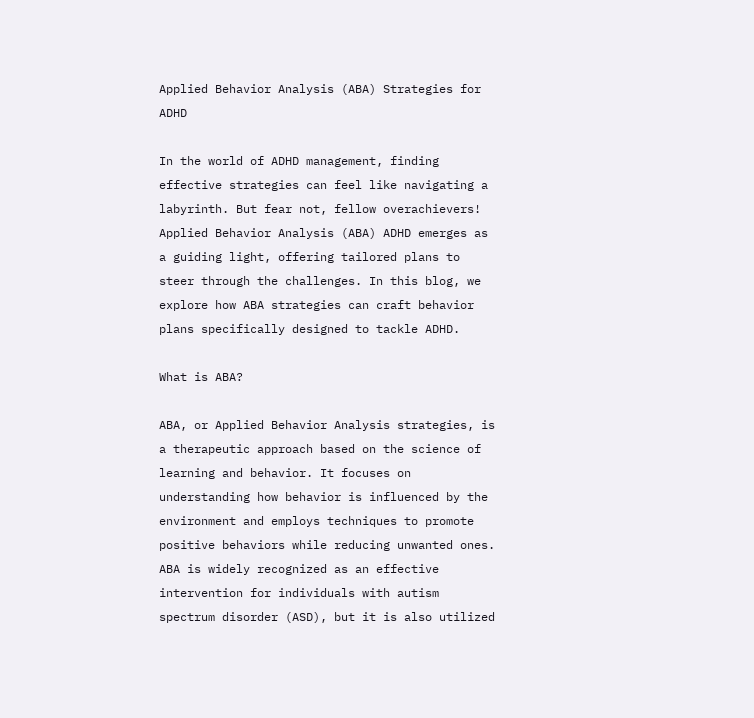Applied Behavior Analysis (ABA) Strategies for ADHD

In the world of ADHD management, finding effective strategies can feel like navigating a labyrinth. But fear not, fellow overachievers! Applied Behavior Analysis (ABA) ADHD emerges as a guiding light, offering tailored plans to steer through the challenges. In this blog, we explore how ABA strategies can craft behavior plans specifically designed to tackle ADHD.

What is ABA?

ABA, or Applied Behavior Analysis strategies, is a therapeutic approach based on the science of learning and behavior. It focuses on understanding how behavior is influenced by the environment and employs techniques to promote positive behaviors while reducing unwanted ones. ABA is widely recognized as an effective intervention for individuals with autism spectrum disorder (ASD), but it is also utilized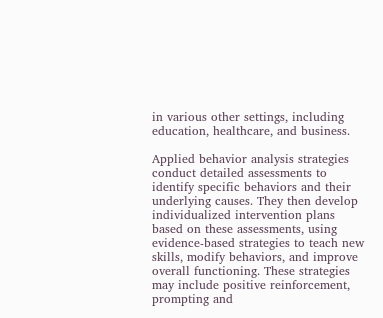in various other settings, including education, healthcare, and business.

Applied behavior analysis strategies conduct detailed assessments to identify specific behaviors and their underlying causes. They then develop individualized intervention plans based on these assessments, using evidence-based strategies to teach new skills, modify behaviors, and improve overall functioning. These strategies may include positive reinforcement, prompting and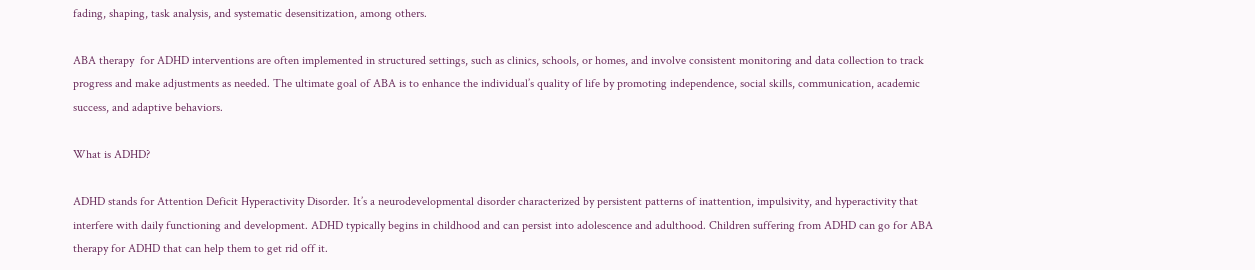fading, shaping, task analysis, and systematic desensitization, among others.

ABA therapy  for ADHD interventions are often implemented in structured settings, such as clinics, schools, or homes, and involve consistent monitoring and data collection to track progress and make adjustments as needed. The ultimate goal of ABA is to enhance the individual’s quality of life by promoting independence, social skills, communication, academic success, and adaptive behaviors.

What is ADHD?

ADHD stands for Attention Deficit Hyperactivity Disorder. It’s a neurodevelopmental disorder characterized by persistent patterns of inattention, impulsivity, and hyperactivity that interfere with daily functioning and development. ADHD typically begins in childhood and can persist into adolescence and adulthood. Children suffering from ADHD can go for ABA therapy for ADHD that can help them to get rid off it.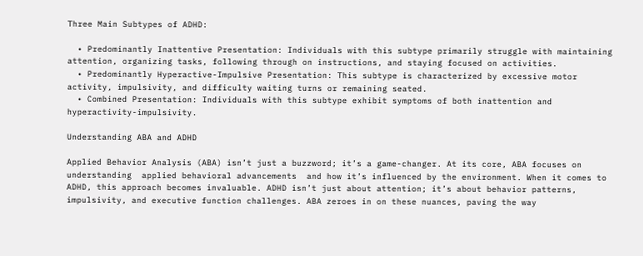Three Main Subtypes of ADHD:

  • Predominantly Inattentive Presentation: Individuals with this subtype primarily struggle with maintaining attention, organizing tasks, following through on instructions, and staying focused on activities.
  • Predominantly Hyperactive-Impulsive Presentation: This subtype is characterized by excessive motor activity, impulsivity, and difficulty waiting turns or remaining seated.
  • Combined Presentation: Individuals with this subtype exhibit symptoms of both inattention and hyperactivity-impulsivity.

Understanding ABA and ADHD

Applied Behavior Analysis (ABA) isn’t just a buzzword; it’s a game-changer. At its core, ABA focuses on understanding  applied behavioral advancements  and how it’s influenced by the environment. When it comes to ADHD, this approach becomes invaluable. ADHD isn’t just about attention; it’s about behavior patterns, impulsivity, and executive function challenges. ABA zeroes in on these nuances, paving the way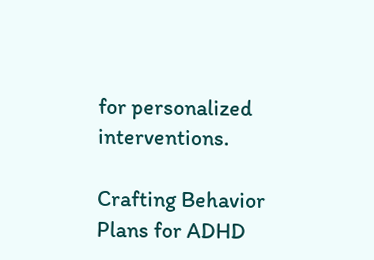for personalized interventions.

Crafting Behavior Plans for ADHD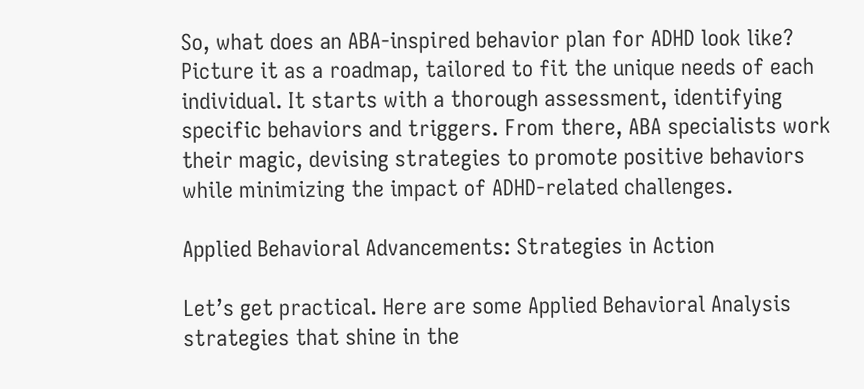So, what does an ABA-inspired behavior plan for ADHD look like? Picture it as a roadmap, tailored to fit the unique needs of each individual. It starts with a thorough assessment, identifying specific behaviors and triggers. From there, ABA specialists work their magic, devising strategies to promote positive behaviors while minimizing the impact of ADHD-related challenges.

Applied Behavioral Advancements: Strategies in Action

Let’s get practical. Here are some Applied Behavioral Analysis strategies that shine in the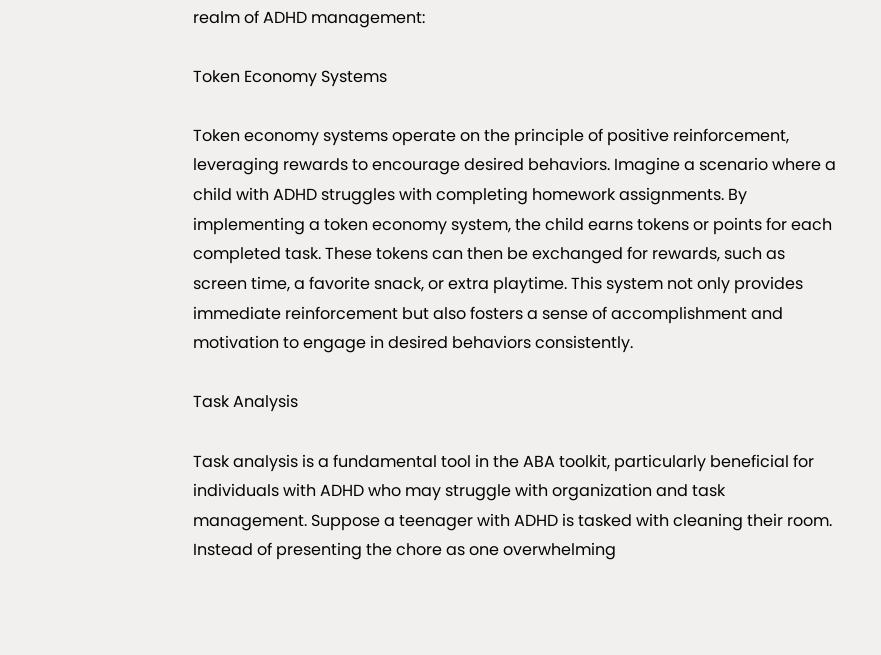realm of ADHD management:

Token Economy Systems

Token economy systems operate on the principle of positive reinforcement, leveraging rewards to encourage desired behaviors. Imagine a scenario where a child with ADHD struggles with completing homework assignments. By implementing a token economy system, the child earns tokens or points for each completed task. These tokens can then be exchanged for rewards, such as screen time, a favorite snack, or extra playtime. This system not only provides immediate reinforcement but also fosters a sense of accomplishment and motivation to engage in desired behaviors consistently.

Task Analysis

Task analysis is a fundamental tool in the ABA toolkit, particularly beneficial for individuals with ADHD who may struggle with organization and task management. Suppose a teenager with ADHD is tasked with cleaning their room. Instead of presenting the chore as one overwhelming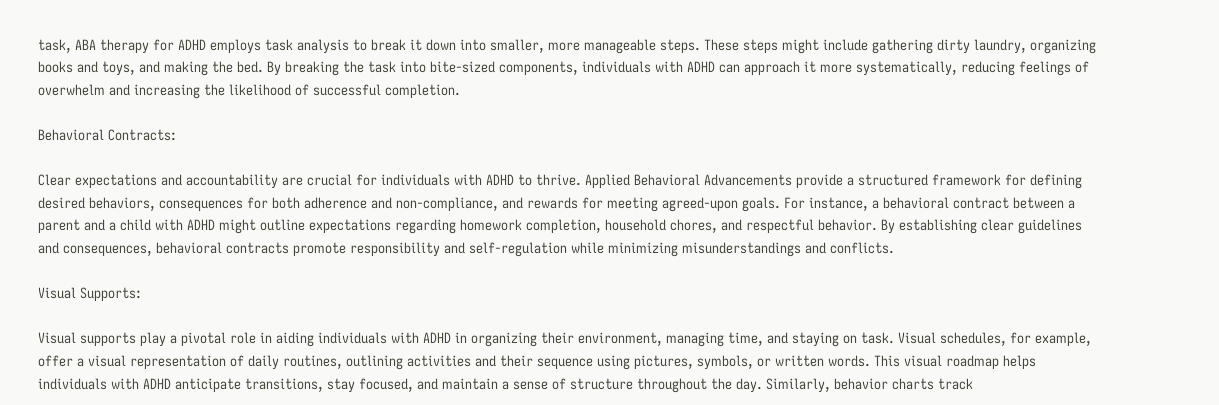task, ABA therapy for ADHD employs task analysis to break it down into smaller, more manageable steps. These steps might include gathering dirty laundry, organizing books and toys, and making the bed. By breaking the task into bite-sized components, individuals with ADHD can approach it more systematically, reducing feelings of overwhelm and increasing the likelihood of successful completion.

Behavioral Contracts:

Clear expectations and accountability are crucial for individuals with ADHD to thrive. Applied Behavioral Advancements provide a structured framework for defining desired behaviors, consequences for both adherence and non-compliance, and rewards for meeting agreed-upon goals. For instance, a behavioral contract between a parent and a child with ADHD might outline expectations regarding homework completion, household chores, and respectful behavior. By establishing clear guidelines and consequences, behavioral contracts promote responsibility and self-regulation while minimizing misunderstandings and conflicts.

Visual Supports:

Visual supports play a pivotal role in aiding individuals with ADHD in organizing their environment, managing time, and staying on task. Visual schedules, for example, offer a visual representation of daily routines, outlining activities and their sequence using pictures, symbols, or written words. This visual roadmap helps individuals with ADHD anticipate transitions, stay focused, and maintain a sense of structure throughout the day. Similarly, behavior charts track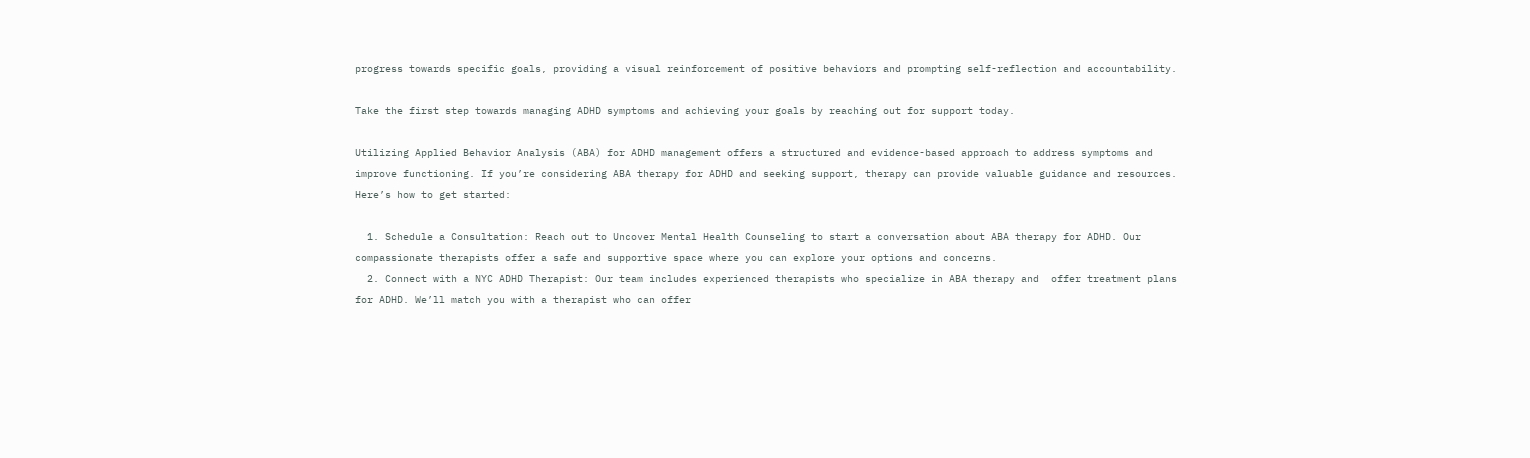progress towards specific goals, providing a visual reinforcement of positive behaviors and prompting self-reflection and accountability.

Take the first step towards managing ADHD symptoms and achieving your goals by reaching out for support today.

Utilizing Applied Behavior Analysis (ABA) for ADHD management offers a structured and evidence-based approach to address symptoms and improve functioning. If you’re considering ABA therapy for ADHD and seeking support, therapy can provide valuable guidance and resources. Here’s how to get started:

  1. Schedule a Consultation: Reach out to Uncover Mental Health Counseling to start a conversation about ABA therapy for ADHD. Our compassionate therapists offer a safe and supportive space where you can explore your options and concerns.
  2. Connect with a NYC ADHD Therapist: Our team includes experienced therapists who specialize in ABA therapy and  offer treatment plans for ADHD. We’ll match you with a therapist who can offer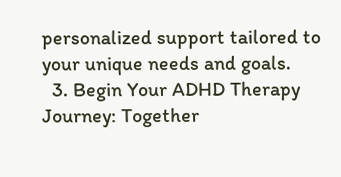personalized support tailored to your unique needs and goals.
  3. Begin Your ADHD Therapy Journey: Together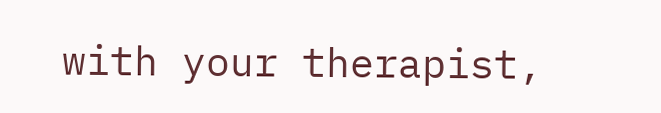with your therapist,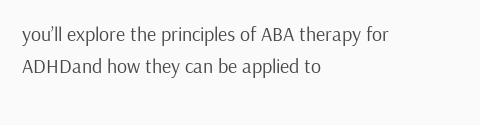you’ll explore the principles of ABA therapy for ADHDand how they can be applied to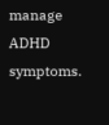manage ADHD symptoms.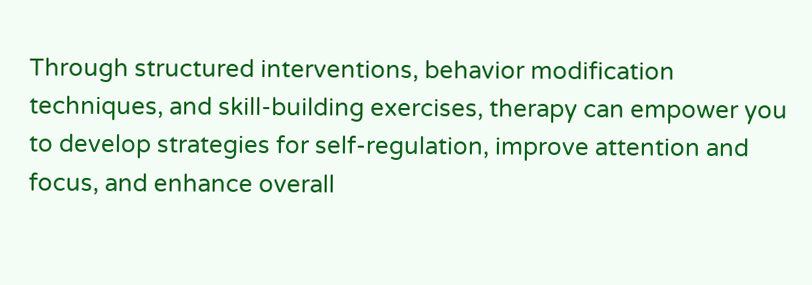Through structured interventions, behavior modification techniques, and skill-building exercises, therapy can empower you to develop strategies for self-regulation, improve attention and focus, and enhance overall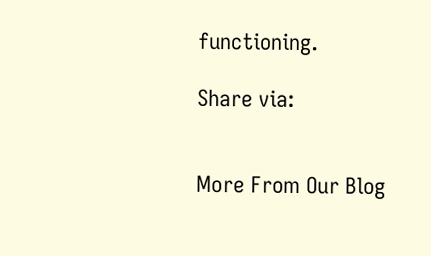functioning.

Share via:


More From Our Blog